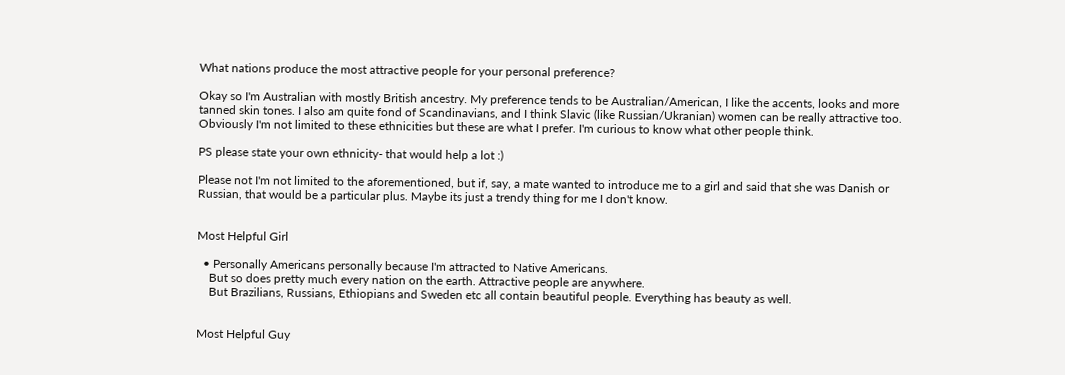What nations produce the most attractive people for your personal preference?

Okay so I'm Australian with mostly British ancestry. My preference tends to be Australian/American, I like the accents, looks and more tanned skin tones. I also am quite fond of Scandinavians, and I think Slavic (like Russian/Ukranian) women can be really attractive too.
Obviously I'm not limited to these ethnicities but these are what I prefer. I'm curious to know what other people think.

PS please state your own ethnicity- that would help a lot :)

Please not I'm not limited to the aforementioned, but if, say, a mate wanted to introduce me to a girl and said that she was Danish or Russian, that would be a particular plus. Maybe its just a trendy thing for me I don't know.


Most Helpful Girl

  • Personally Americans personally because I'm attracted to Native Americans.
    But so does pretty much every nation on the earth. Attractive people are anywhere.
    But Brazilians, Russians, Ethiopians and Sweden etc all contain beautiful people. Everything has beauty as well.


Most Helpful Guy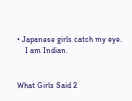• Japanese girls catch my eye.
    I am Indian.


What Girls Said 2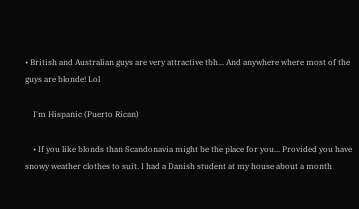• British and Australian guys are very attractive tbh... And anywhere where most of the guys are blonde! Lol

    I'm Hispanic (Puerto Rican)

    • If you like blonds than Scandonavia might be the place for you... Provided you have snowy weather clothes to suit. I had a Danish student at my house about a month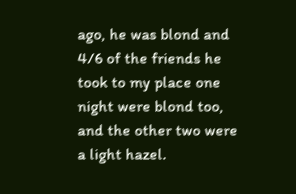ago, he was blond and 4/6 of the friends he took to my place one night were blond too, and the other two were a light hazel.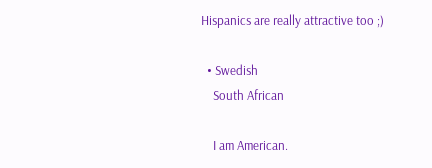Hispanics are really attractive too ;)

  • Swedish
    South African

    I am American.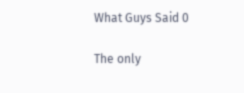What Guys Said 0

The only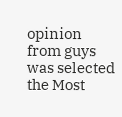opinion from guys was selected the Most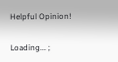Helpful Opinion!

Loading... ;